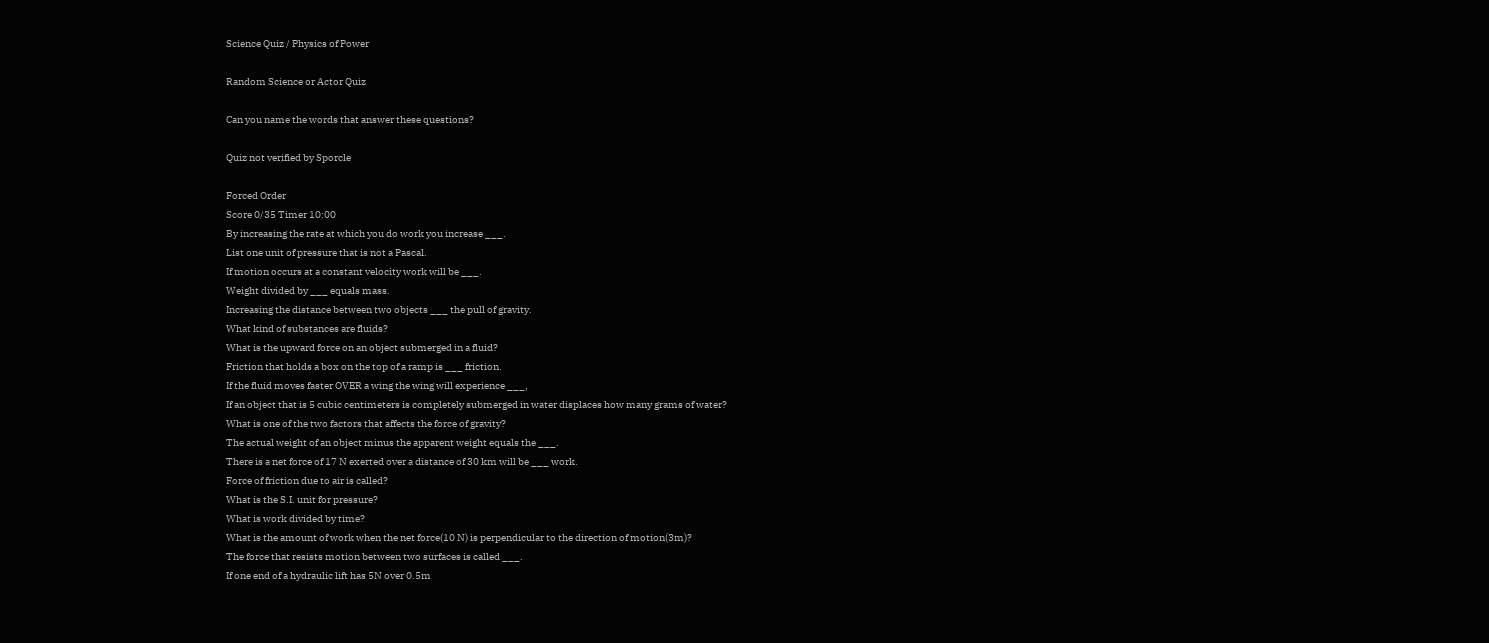Science Quiz / Physics of Power

Random Science or Actor Quiz

Can you name the words that answer these questions?

Quiz not verified by Sporcle

Forced Order
Score 0/35 Timer 10:00
By increasing the rate at which you do work you increase ___.
List one unit of pressure that is not a Pascal.
If motion occurs at a constant velocity work will be ___.
Weight divided by ___ equals mass.
Increasing the distance between two objects ___ the pull of gravity.
What kind of substances are fluids?
What is the upward force on an object submerged in a fluid?
Friction that holds a box on the top of a ramp is ___ friction.
If the fluid moves faster OVER a wing the wing will experience ___,
If an object that is 5 cubic centimeters is completely submerged in water displaces how many grams of water?
What is one of the two factors that affects the force of gravity?
The actual weight of an object minus the apparent weight equals the ___.
There is a net force of 17 N exerted over a distance of 30 km will be ___ work.
Force of friction due to air is called?
What is the S.I. unit for pressure?
What is work divided by time?
What is the amount of work when the net force(10 N) is perpendicular to the direction of motion(3m)?
The force that resists motion between two surfaces is called ___.
If one end of a hydraulic lift has 5N over 0.5m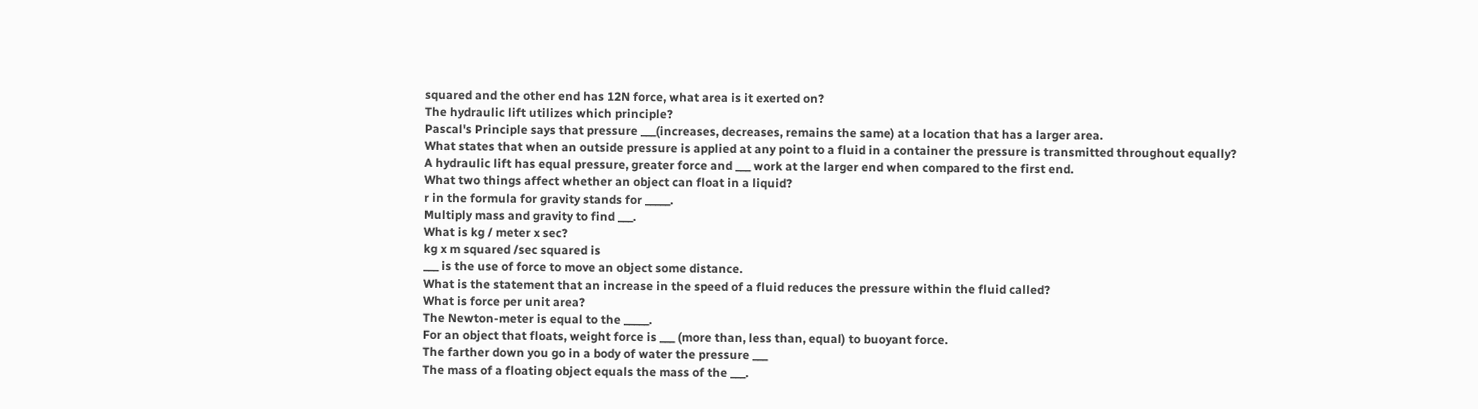squared and the other end has 12N force, what area is it exerted on?
The hydraulic lift utilizes which principle?
Pascal's Principle says that pressure ___(increases, decreases, remains the same) at a location that has a larger area.
What states that when an outside pressure is applied at any point to a fluid in a container the pressure is transmitted throughout equally?
A hydraulic lift has equal pressure, greater force and ___ work at the larger end when compared to the first end.
What two things affect whether an object can float in a liquid?
r in the formula for gravity stands for _____.
Multiply mass and gravity to find ___.
What is kg / meter x sec?
kg x m squared /sec squared is
___ is the use of force to move an object some distance.
What is the statement that an increase in the speed of a fluid reduces the pressure within the fluid called?
What is force per unit area?
The Newton-meter is equal to the _____.
For an object that floats, weight force is ___ (more than, less than, equal) to buoyant force.
The farther down you go in a body of water the pressure ___
The mass of a floating object equals the mass of the ___.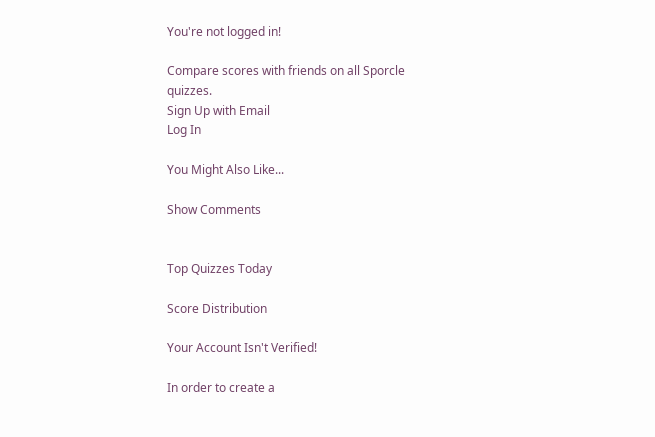You're not logged in!

Compare scores with friends on all Sporcle quizzes.
Sign Up with Email
Log In

You Might Also Like...

Show Comments


Top Quizzes Today

Score Distribution

Your Account Isn't Verified!

In order to create a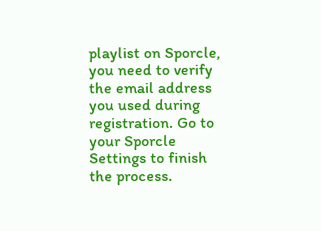playlist on Sporcle, you need to verify the email address you used during registration. Go to your Sporcle Settings to finish the process.